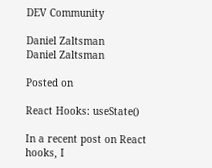DEV Community

Daniel Zaltsman
Daniel Zaltsman

Posted on

React Hooks: useState()

In a recent post on React hooks, I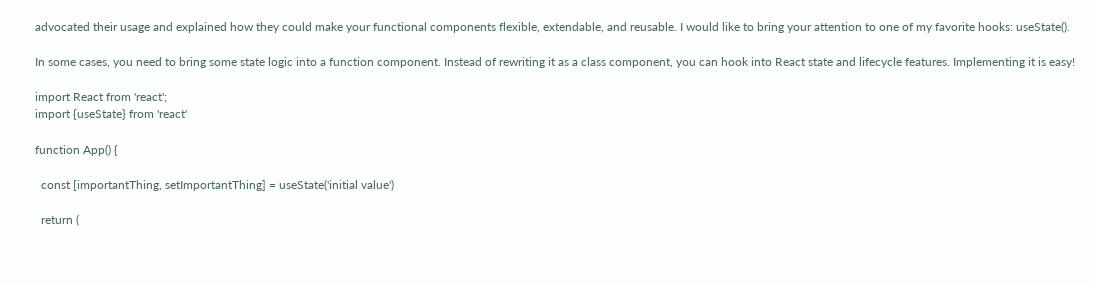advocated their usage and explained how they could make your functional components flexible, extendable, and reusable. I would like to bring your attention to one of my favorite hooks: useState().

In some cases, you need to bring some state logic into a function component. Instead of rewriting it as a class component, you can hook into React state and lifecycle features. Implementing it is easy!

import React from 'react';
import {useState} from 'react'

function App() {

  const [importantThing, setImportantThing] = useState('initial value')

  return (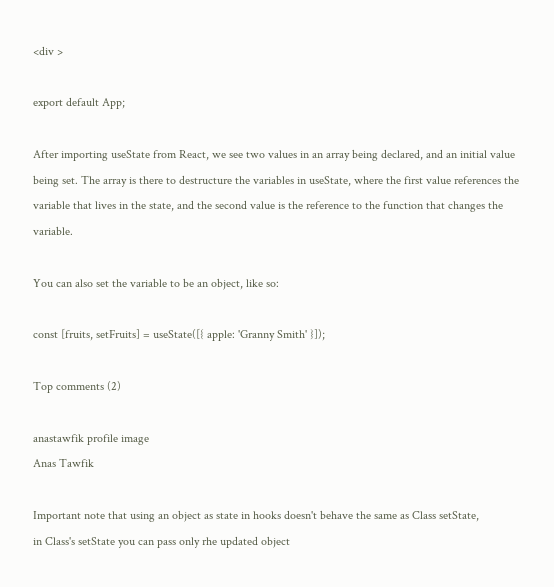<div >

export default App;

After importing useState from React, we see two values in an array being declared, and an initial value being set. The array is there to destructure the variables in useState, where the first value references the variable that lives in the state, and the second value is the reference to the function that changes the variable.

You can also set the variable to be an object, like so:

const [fruits, setFruits] = useState([{ apple: 'Granny Smith' }]);

Top comments (2)

anastawfik profile image
Anas Tawfik

Important note that using an object as state in hooks doesn't behave the same as Class setState,
in Class's setState you can pass only rhe updated object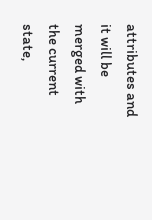attributes and it will be merged with the current state,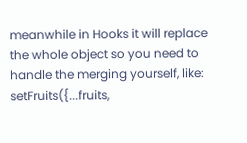meanwhile in Hooks it will replace the whole object so you need to handle the merging yourself, like:
setFruits({...fruits,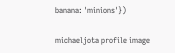banana: 'minions'})

michaeljota profile image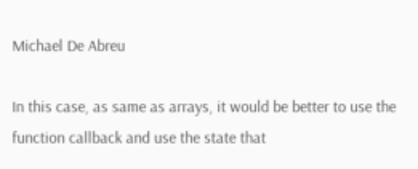Michael De Abreu

In this case, as same as arrays, it would be better to use the function callback and use the state that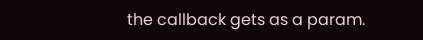the callback gets as a param.